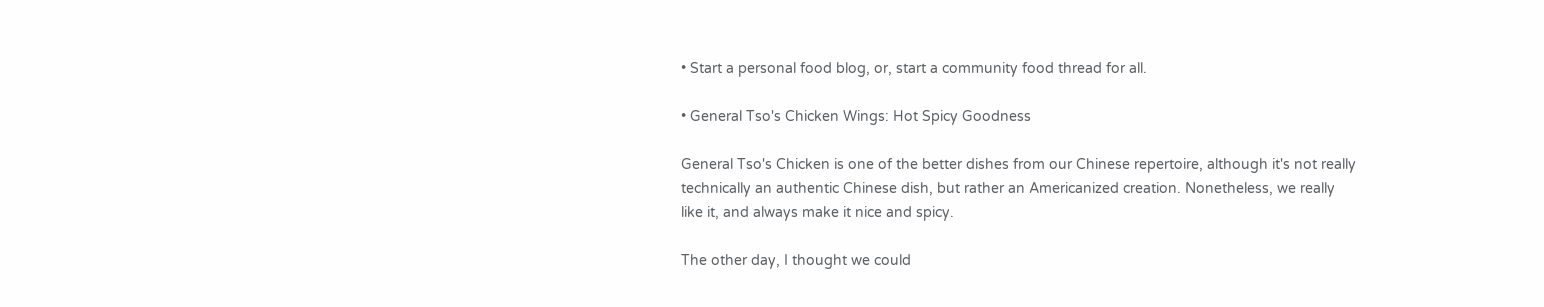• Start a personal food blog, or, start a community food thread for all.

• General Tso's Chicken Wings: Hot Spicy Goodness

General Tso's Chicken is one of the better dishes from our Chinese repertoire, although it's not really technically an authentic Chinese dish, but rather an Americanized creation. Nonetheless, we really like it, and always make it nice and spicy.

The other day, I thought we could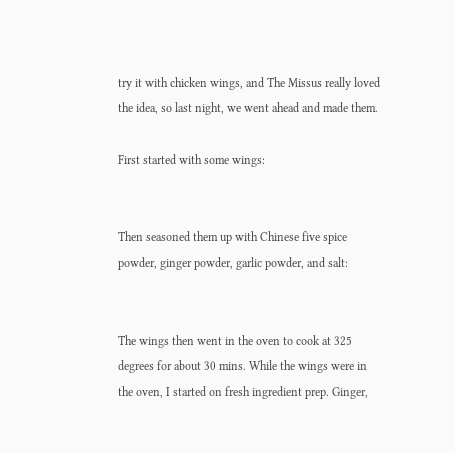try it with chicken wings, and The Missus really loved the idea, so last night, we went ahead and made them.

First started with some wings:


Then seasoned them up with Chinese five spice powder, ginger powder, garlic powder, and salt:


The wings then went in the oven to cook at 325 degrees for about 30 mins. While the wings were in the oven, I started on fresh ingredient prep. Ginger,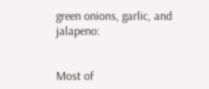green onions, garlic, and jalapeno:


Most of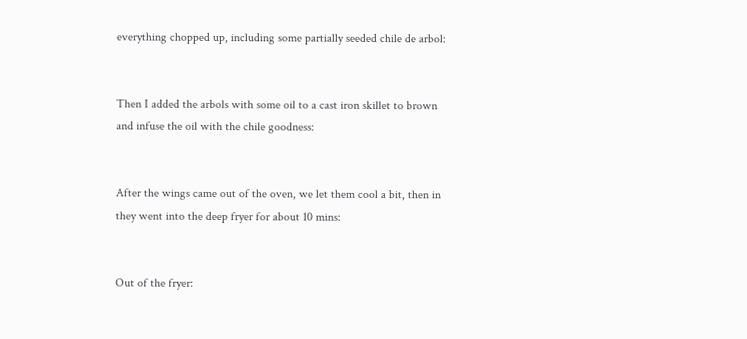everything chopped up, including some partially seeded chile de arbol:


Then I added the arbols with some oil to a cast iron skillet to brown and infuse the oil with the chile goodness:


After the wings came out of the oven, we let them cool a bit, then in they went into the deep fryer for about 10 mins:


Out of the fryer: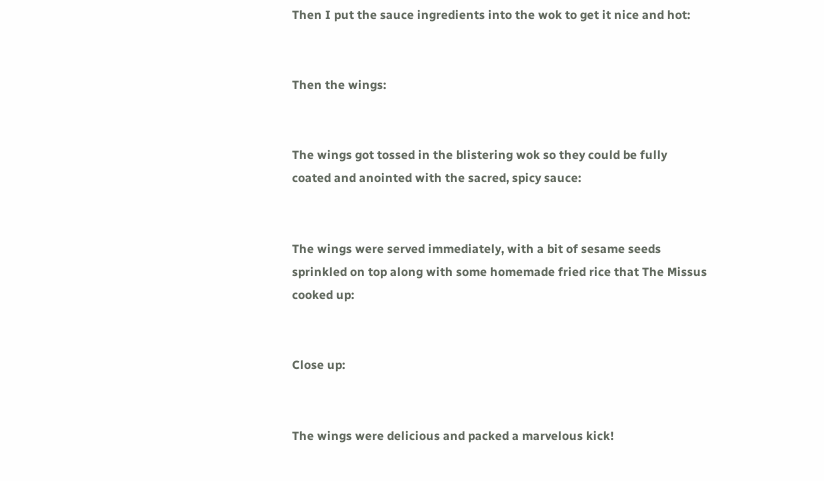Then I put the sauce ingredients into the wok to get it nice and hot:


Then the wings:


The wings got tossed in the blistering wok so they could be fully coated and anointed with the sacred, spicy sauce:


The wings were served immediately, with a bit of sesame seeds sprinkled on top along with some homemade fried rice that The Missus cooked up:


Close up:


The wings were delicious and packed a marvelous kick!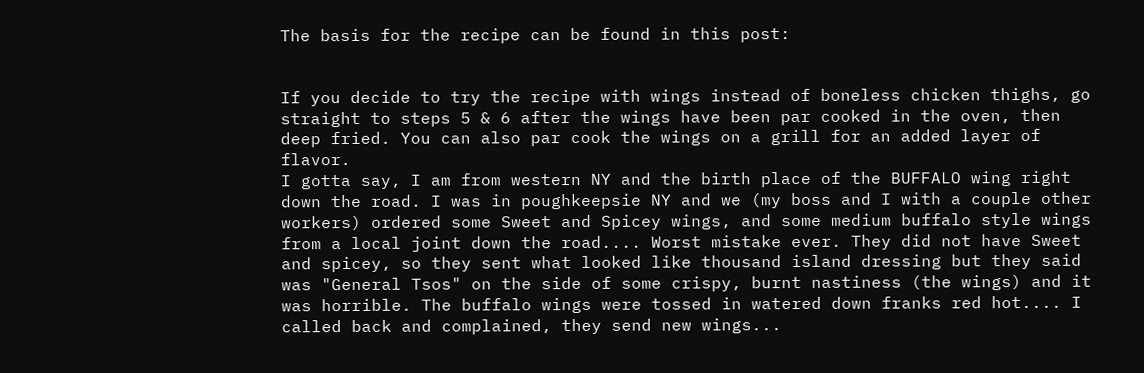The basis for the recipe can be found in this post:


If you decide to try the recipe with wings instead of boneless chicken thighs, go straight to steps 5 & 6 after the wings have been par cooked in the oven, then deep fried. You can also par cook the wings on a grill for an added layer of flavor.
I gotta say, I am from western NY and the birth place of the BUFFALO wing right down the road. I was in poughkeepsie NY and we (my boss and I with a couple other workers) ordered some Sweet and Spicey wings, and some medium buffalo style wings from a local joint down the road.... Worst mistake ever. They did not have Sweet and spicey, so they sent what looked like thousand island dressing but they said was "General Tsos" on the side of some crispy, burnt nastiness (the wings) and it was horrible. The buffalo wings were tossed in watered down franks red hot.... I called back and complained, they send new wings...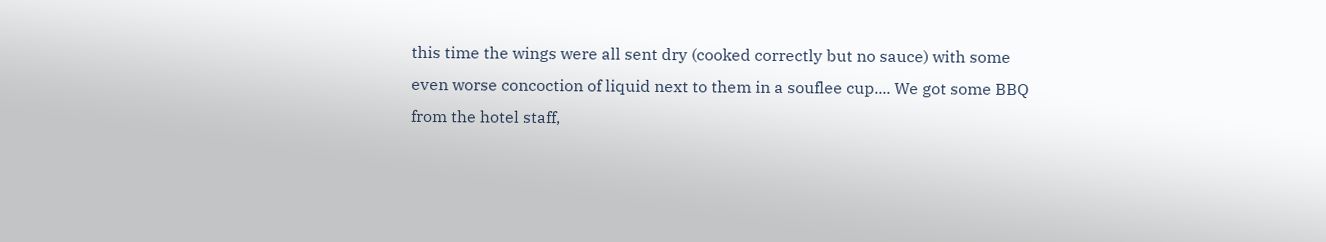this time the wings were all sent dry (cooked correctly but no sauce) with some even worse concoction of liquid next to them in a souflee cup.... We got some BBQ from the hotel staff,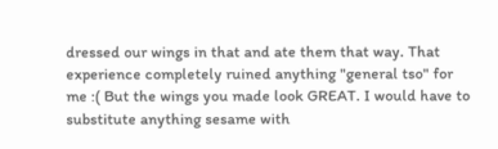dressed our wings in that and ate them that way. That experience completely ruined anything "general tso" for me :( But the wings you made look GREAT. I would have to substitute anything sesame with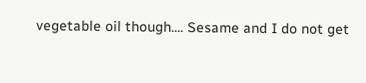vegetable oil though.... Sesame and I do not get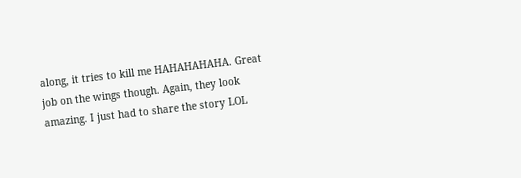along, it tries to kill me HAHAHAHAHA. Great job on the wings though. Again, they look amazing. I just had to share the story LOL